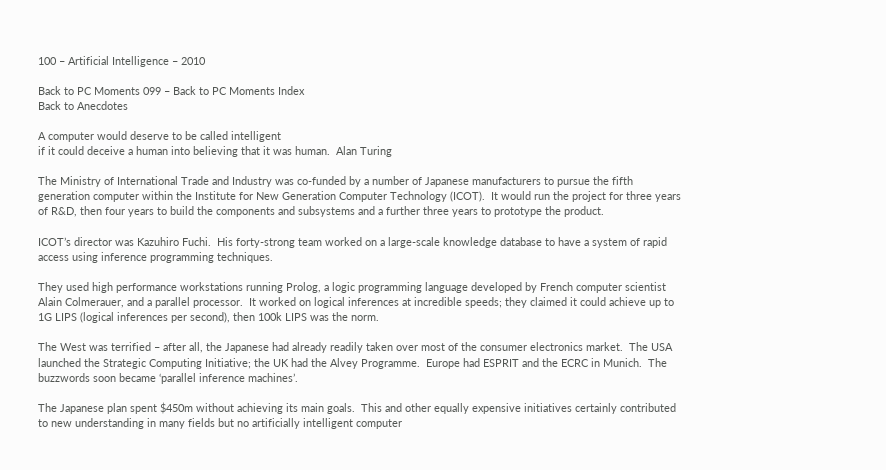100 – Artificial Intelligence – 2010

Back to PC Moments 099 – Back to PC Moments Index
Back to Anecdotes

A computer would deserve to be called intelligent
if it could deceive a human into believing that it was human.  Alan Turing

The Ministry of International Trade and Industry was co-funded by a number of Japanese manufacturers to pursue the fifth generation computer within the Institute for New Generation Computer Technology (ICOT).  It would run the project for three years of R&D, then four years to build the components and subsystems and a further three years to prototype the product.

ICOT’s director was Kazuhiro Fuchi.  His forty-strong team worked on a large-scale knowledge database to have a system of rapid access using inference programming techniques.

They used high performance workstations running Prolog, a logic programming language developed by French computer scientist Alain Colmerauer, and a parallel processor.  It worked on logical inferences at incredible speeds; they claimed it could achieve up to 1G LIPS (logical inferences per second), then 100k LIPS was the norm.

The West was terrified – after all, the Japanese had already readily taken over most of the consumer electronics market.  The USA launched the Strategic Computing Initiative; the UK had the Alvey Programme.  Europe had ESPRIT and the ECRC in Munich.  The buzzwords soon became ‘parallel inference machines’.

The Japanese plan spent $450m without achieving its main goals.  This and other equally expensive initiatives certainly contributed to new understanding in many fields but no artificially intelligent computer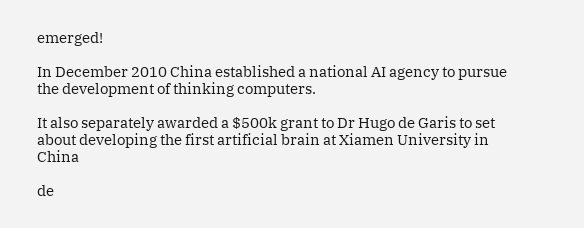emerged!

In December 2010 China established a national AI agency to pursue the development of thinking computers.

It also separately awarded a $500k grant to Dr Hugo de Garis to set about developing the first artificial brain at Xiamen University in China

de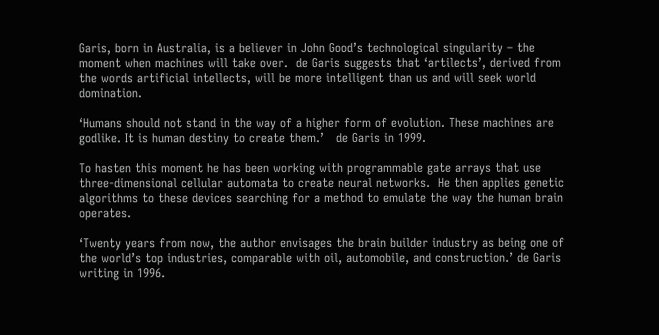Garis, born in Australia, is a believer in John Good’s technological singularity – the moment when machines will take over.  de Garis suggests that ‘artilects’, derived from the words artificial intellects, will be more intelligent than us and will seek world domination.

‘Humans should not stand in the way of a higher form of evolution. These machines are godlike. It is human destiny to create them.’   de Garis in 1999.

To hasten this moment he has been working with programmable gate arrays that use three-dimensional cellular automata to create neural networks.  He then applies genetic algorithms to these devices searching for a method to emulate the way the human brain operates.

‘Twenty years from now, the author envisages the brain builder industry as being one of the world’s top industries, comparable with oil, automobile, and construction.’ de Garis writing in 1996.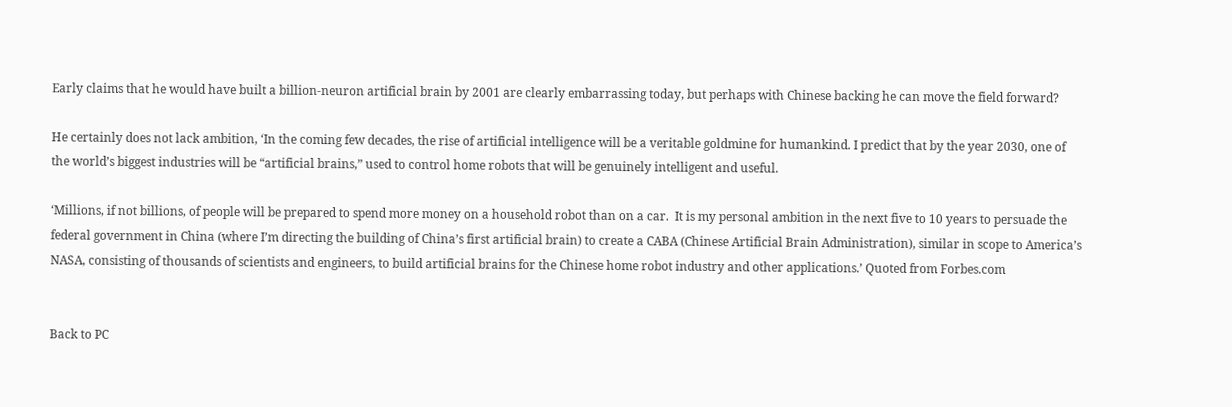Early claims that he would have built a billion-neuron artificial brain by 2001 are clearly embarrassing today, but perhaps with Chinese backing he can move the field forward?

He certainly does not lack ambition, ‘In the coming few decades, the rise of artificial intelligence will be a veritable goldmine for humankind. I predict that by the year 2030, one of the world’s biggest industries will be “artificial brains,” used to control home robots that will be genuinely intelligent and useful.

‘Millions, if not billions, of people will be prepared to spend more money on a household robot than on a car.  It is my personal ambition in the next five to 10 years to persuade the federal government in China (where I’m directing the building of China’s first artificial brain) to create a CABA (Chinese Artificial Brain Administration), similar in scope to America’s NASA, consisting of thousands of scientists and engineers, to build artificial brains for the Chinese home robot industry and other applications.’ Quoted from Forbes.com


Back to PC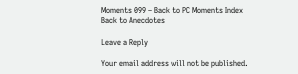Moments 099 – Back to PC Moments Index
Back to Anecdotes

Leave a Reply

Your email address will not be published.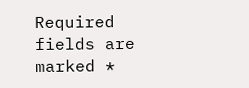Required fields are marked *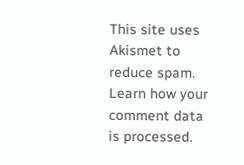This site uses Akismet to reduce spam. Learn how your comment data is processed.